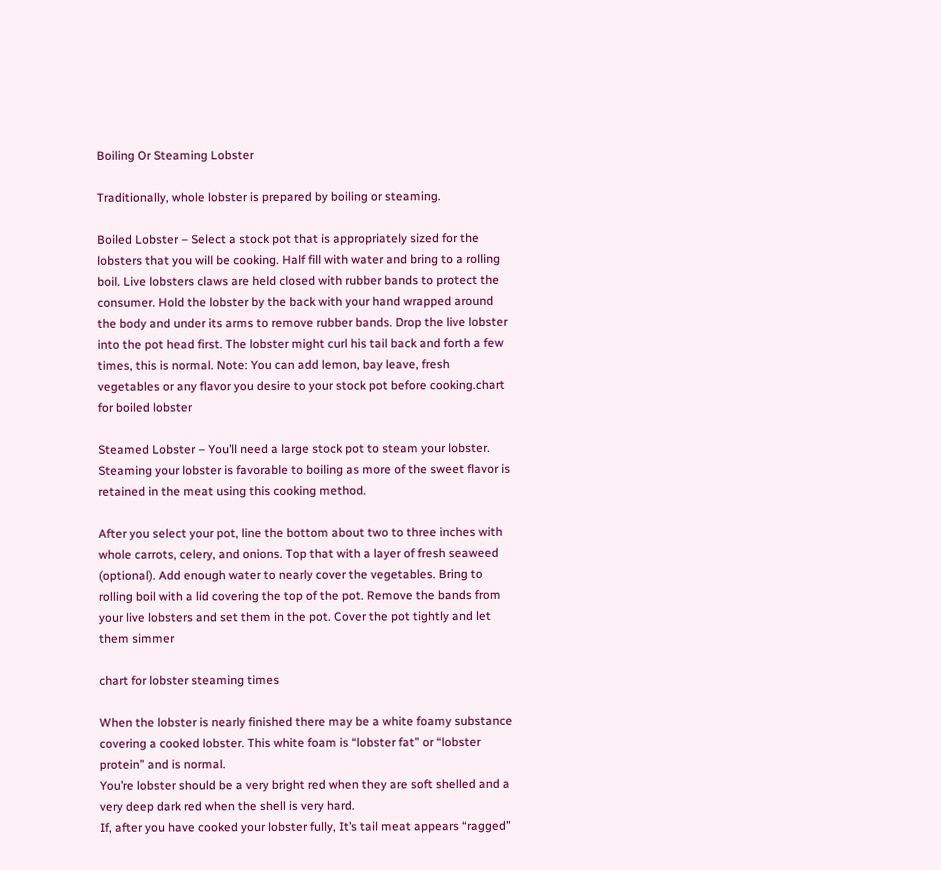Boiling Or Steaming Lobster

Traditionally, whole lobster is prepared by boiling or steaming.

Boiled Lobster – Select a stock pot that is appropriately sized for the lobsters that you will be cooking. Half fill with water and bring to a rolling boil. Live lobsters claws are held closed with rubber bands to protect the consumer. Hold the lobster by the back with your hand wrapped around the body and under its arms to remove rubber bands. Drop the live lobster into the pot head first. The lobster might curl his tail back and forth a few times, this is normal. Note: You can add lemon, bay leave, fresh vegetables or any flavor you desire to your stock pot before cooking.chart for boiled lobster

Steamed Lobster – You’ll need a large stock pot to steam your lobster. Steaming your lobster is favorable to boiling as more of the sweet flavor is retained in the meat using this cooking method.

After you select your pot, line the bottom about two to three inches with whole carrots, celery, and onions. Top that with a layer of fresh seaweed (optional). Add enough water to nearly cover the vegetables. Bring to rolling boil with a lid covering the top of the pot. Remove the bands from your live lobsters and set them in the pot. Cover the pot tightly and let them simmer

chart for lobster steaming times

When the lobster is nearly finished there may be a white foamy substance covering a cooked lobster. This white foam is “lobster fat” or “lobster protein” and is normal.
You’re lobster should be a very bright red when they are soft shelled and a very deep dark red when the shell is very hard.
If, after you have cooked your lobster fully, It’s tail meat appears “ragged”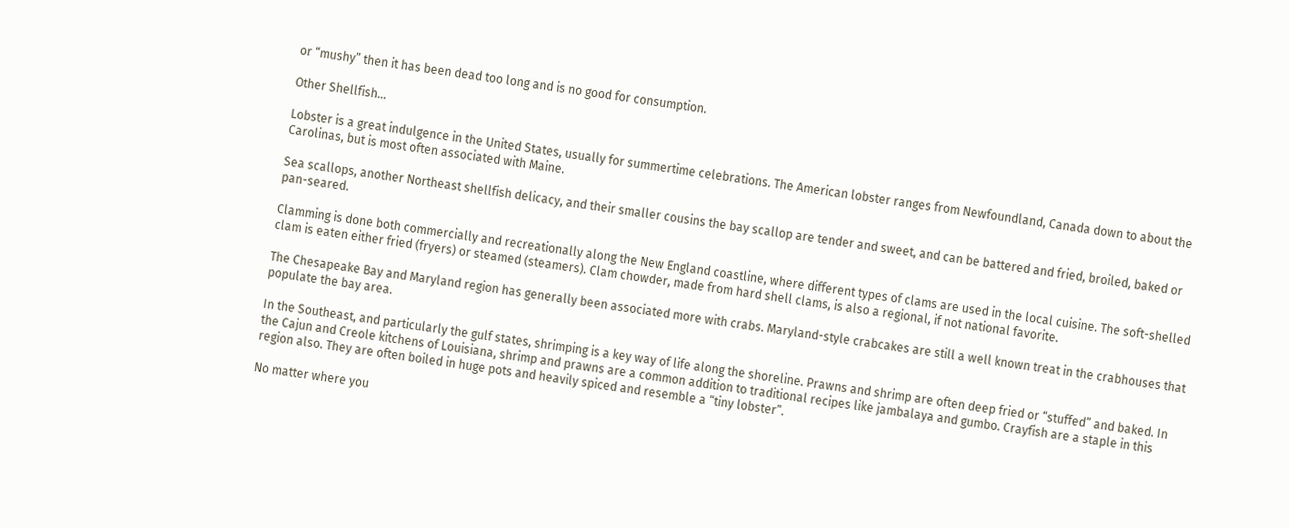or “mushy” then it has been dead too long and is no good for consumption.

Other Shellfish…

Lobster is a great indulgence in the United States, usually for summertime celebrations. The American lobster ranges from Newfoundland, Canada down to about the Carolinas, but is most often associated with Maine.

Sea scallops, another Northeast shellfish delicacy, and their smaller cousins the bay scallop are tender and sweet, and can be battered and fried, broiled, baked or pan-seared.

Clamming is done both commercially and recreationally along the New England coastline, where different types of clams are used in the local cuisine. The soft-shelled clam is eaten either fried (fryers) or steamed (steamers). Clam chowder, made from hard shell clams, is also a regional, if not national favorite.

The Chesapeake Bay and Maryland region has generally been associated more with crabs. Maryland-style crabcakes are still a well known treat in the crabhouses that populate the bay area.

In the Southeast, and particularly the gulf states, shrimping is a key way of life along the shoreline. Prawns and shrimp are often deep fried or “stuffed” and baked. In the Cajun and Creole kitchens of Louisiana, shrimp and prawns are a common addition to traditional recipes like jambalaya and gumbo. Crayfish are a staple in this region also. They are often boiled in huge pots and heavily spiced and resemble a “tiny lobster”.

No matter where you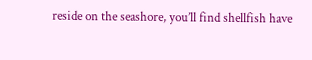reside on the seashore, you’ll find shellfish have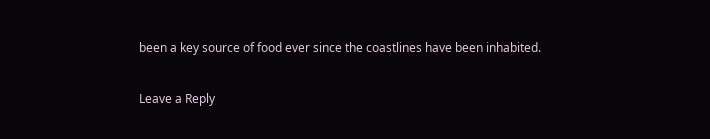been a key source of food ever since the coastlines have been inhabited.

Leave a Reply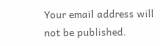Your email address will not be published.